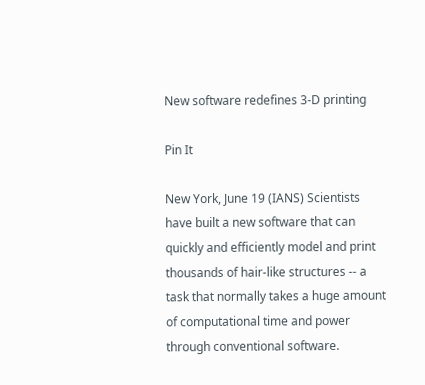New software redefines 3-D printing

Pin It

New York, June 19 (IANS) Scientists have built a new software that can quickly and efficiently model and print thousands of hair-like structures -- a task that normally takes a huge amount of computational time and power through conventional software.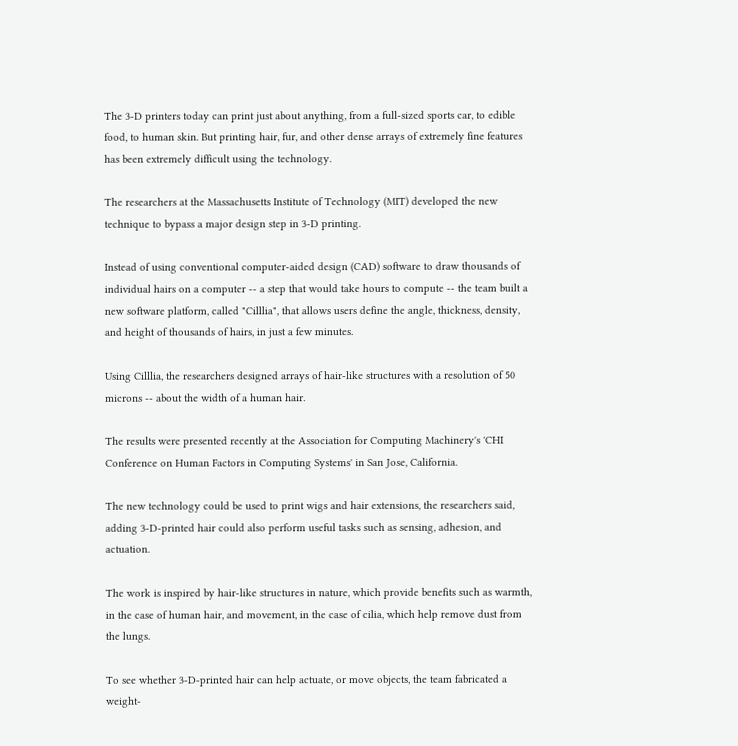The 3-D printers today can print just about anything, from a full-sized sports car, to edible food, to human skin. But printing hair, fur, and other dense arrays of extremely fine features has been extremely difficult using the technology.

The researchers at the Massachusetts Institute of Technology (MIT) developed the new technique to bypass a major design step in 3-D printing.

Instead of using conventional computer-aided design (CAD) software to draw thousands of individual hairs on a computer -- a step that would take hours to compute -- the team built a new software platform, called "Cilllia", that allows users define the angle, thickness, density, and height of thousands of hairs, in just a few minutes.

Using Cilllia, the researchers designed arrays of hair-like structures with a resolution of 50 microns -- about the width of a human hair.

The results were presented recently at the Association for Computing Machinery's 'CHI Conference on Human Factors in Computing Systems' in San Jose, California.

The new technology could be used to print wigs and hair extensions, the researchers said, adding 3-D-printed hair could also perform useful tasks such as sensing, adhesion, and actuation.

The work is inspired by hair-like structures in nature, which provide benefits such as warmth, in the case of human hair, and movement, in the case of cilia, which help remove dust from the lungs.

To see whether 3-D-printed hair can help actuate, or move objects, the team fabricated a weight-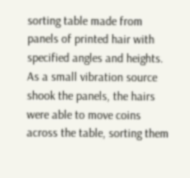sorting table made from panels of printed hair with specified angles and heights. As a small vibration source shook the panels, the hairs were able to move coins across the table, sorting them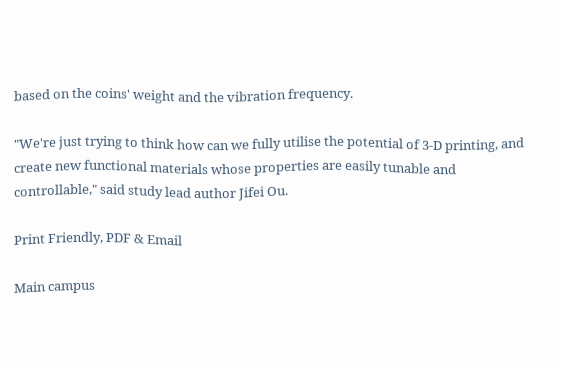based on the coins' weight and the vibration frequency.

"We're just trying to think how can we fully utilise the potential of 3-D printing, and create new functional materials whose properties are easily tunable and controllable," said study lead author Jifei Ou.

Print Friendly, PDF & Email

Main campus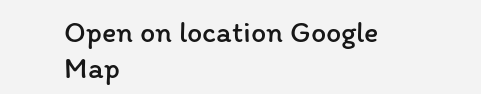Open on location Google Map